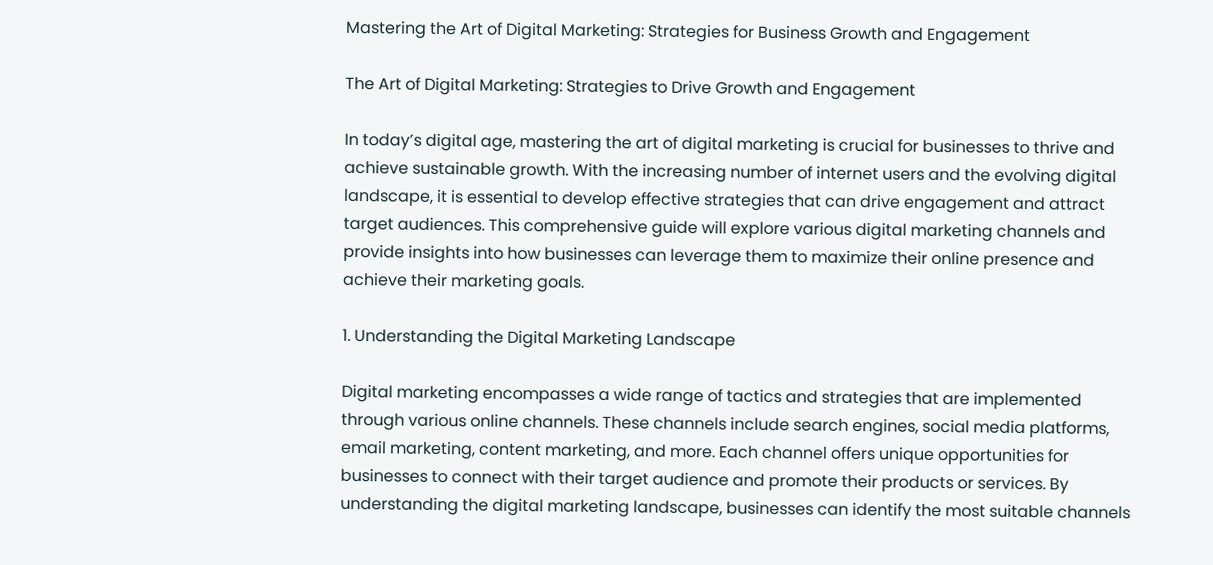Mastering the Art of Digital Marketing: Strategies for Business Growth and Engagement

The Art of Digital Marketing: Strategies to Drive Growth and Engagement

In today’s digital age, mastering the art of digital marketing is crucial for businesses to thrive and achieve sustainable growth. With the increasing number of internet users and the evolving digital landscape, it is essential to develop effective strategies that can drive engagement and attract target audiences. This comprehensive guide will explore various digital marketing channels and provide insights into how businesses can leverage them to maximize their online presence and achieve their marketing goals.

1. Understanding the Digital Marketing Landscape

Digital marketing encompasses a wide range of tactics and strategies that are implemented through various online channels. These channels include search engines, social media platforms, email marketing, content marketing, and more. Each channel offers unique opportunities for businesses to connect with their target audience and promote their products or services. By understanding the digital marketing landscape, businesses can identify the most suitable channels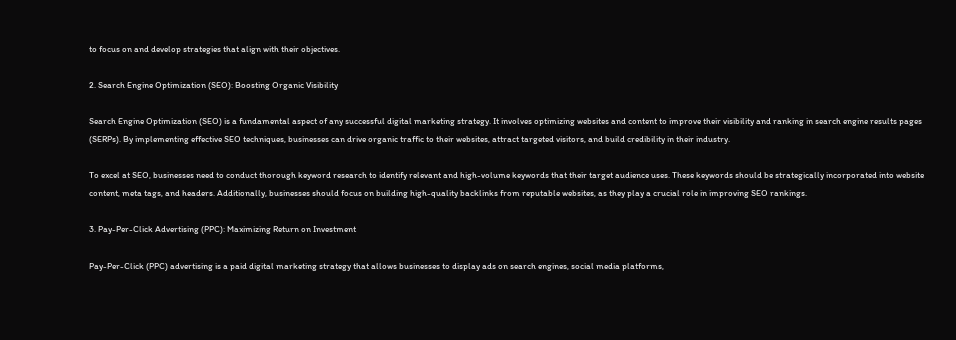to focus on and develop strategies that align with their objectives.

2. Search Engine Optimization (SEO): Boosting Organic Visibility

Search Engine Optimization (SEO) is a fundamental aspect of any successful digital marketing strategy. It involves optimizing websites and content to improve their visibility and ranking in search engine results pages (SERPs). By implementing effective SEO techniques, businesses can drive organic traffic to their websites, attract targeted visitors, and build credibility in their industry.

To excel at SEO, businesses need to conduct thorough keyword research to identify relevant and high-volume keywords that their target audience uses. These keywords should be strategically incorporated into website content, meta tags, and headers. Additionally, businesses should focus on building high-quality backlinks from reputable websites, as they play a crucial role in improving SEO rankings.

3. Pay-Per-Click Advertising (PPC): Maximizing Return on Investment

Pay-Per-Click (PPC) advertising is a paid digital marketing strategy that allows businesses to display ads on search engines, social media platforms,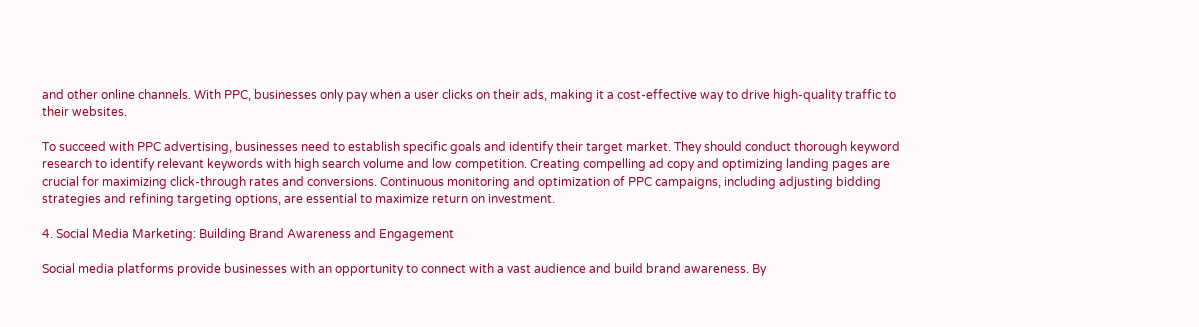and other online channels. With PPC, businesses only pay when a user clicks on their ads, making it a cost-effective way to drive high-quality traffic to their websites.

To succeed with PPC advertising, businesses need to establish specific goals and identify their target market. They should conduct thorough keyword research to identify relevant keywords with high search volume and low competition. Creating compelling ad copy and optimizing landing pages are crucial for maximizing click-through rates and conversions. Continuous monitoring and optimization of PPC campaigns, including adjusting bidding strategies and refining targeting options, are essential to maximize return on investment.

4. Social Media Marketing: Building Brand Awareness and Engagement

Social media platforms provide businesses with an opportunity to connect with a vast audience and build brand awareness. By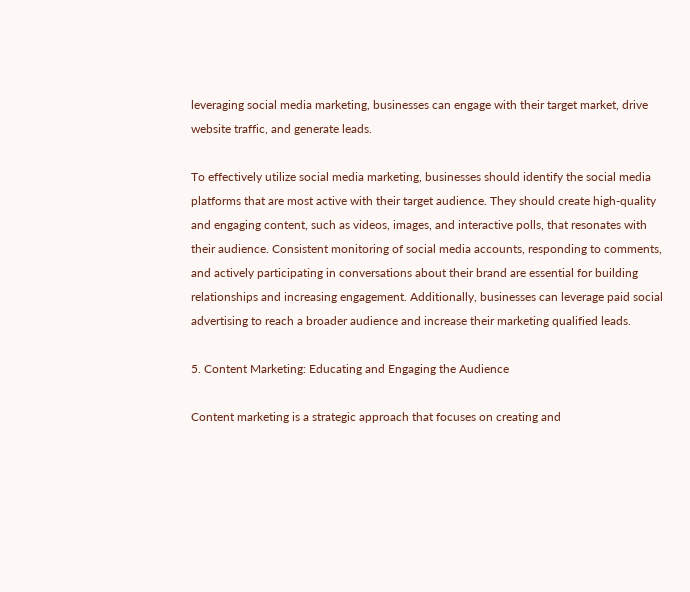leveraging social media marketing, businesses can engage with their target market, drive website traffic, and generate leads.

To effectively utilize social media marketing, businesses should identify the social media platforms that are most active with their target audience. They should create high-quality and engaging content, such as videos, images, and interactive polls, that resonates with their audience. Consistent monitoring of social media accounts, responding to comments, and actively participating in conversations about their brand are essential for building relationships and increasing engagement. Additionally, businesses can leverage paid social advertising to reach a broader audience and increase their marketing qualified leads.

5. Content Marketing: Educating and Engaging the Audience

Content marketing is a strategic approach that focuses on creating and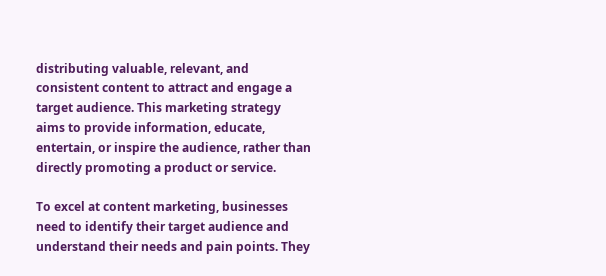distributing valuable, relevant, and consistent content to attract and engage a target audience. This marketing strategy aims to provide information, educate, entertain, or inspire the audience, rather than directly promoting a product or service.

To excel at content marketing, businesses need to identify their target audience and understand their needs and pain points. They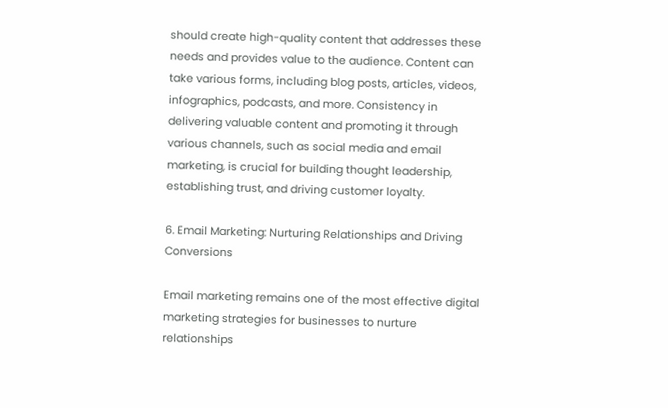should create high-quality content that addresses these needs and provides value to the audience. Content can take various forms, including blog posts, articles, videos, infographics, podcasts, and more. Consistency in delivering valuable content and promoting it through various channels, such as social media and email marketing, is crucial for building thought leadership, establishing trust, and driving customer loyalty.

6. Email Marketing: Nurturing Relationships and Driving Conversions

Email marketing remains one of the most effective digital marketing strategies for businesses to nurture relationships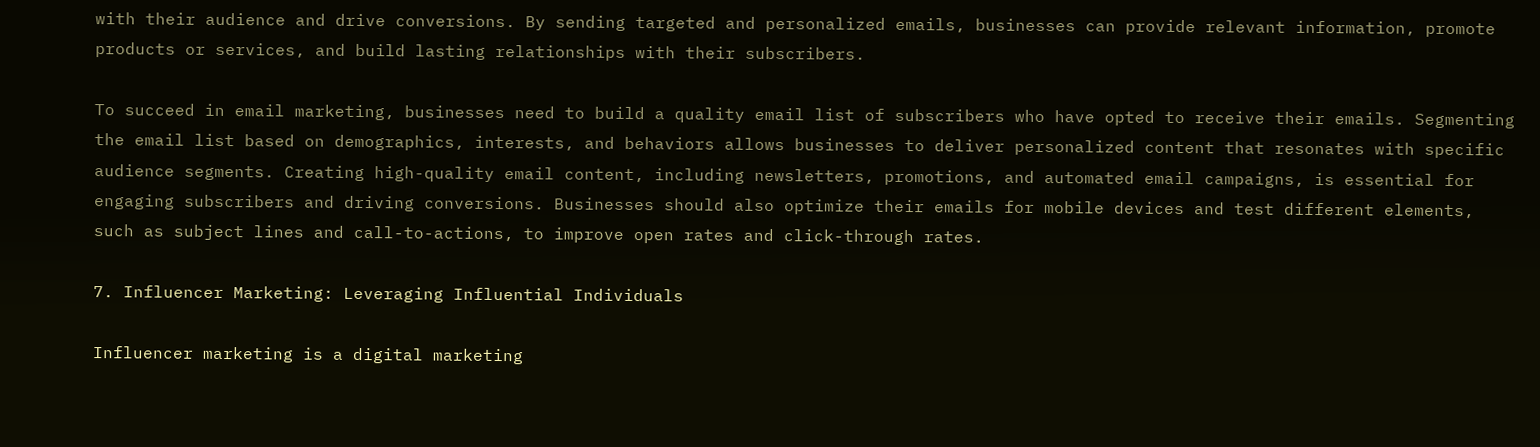with their audience and drive conversions. By sending targeted and personalized emails, businesses can provide relevant information, promote products or services, and build lasting relationships with their subscribers.

To succeed in email marketing, businesses need to build a quality email list of subscribers who have opted to receive their emails. Segmenting the email list based on demographics, interests, and behaviors allows businesses to deliver personalized content that resonates with specific audience segments. Creating high-quality email content, including newsletters, promotions, and automated email campaigns, is essential for engaging subscribers and driving conversions. Businesses should also optimize their emails for mobile devices and test different elements, such as subject lines and call-to-actions, to improve open rates and click-through rates.

7. Influencer Marketing: Leveraging Influential Individuals

Influencer marketing is a digital marketing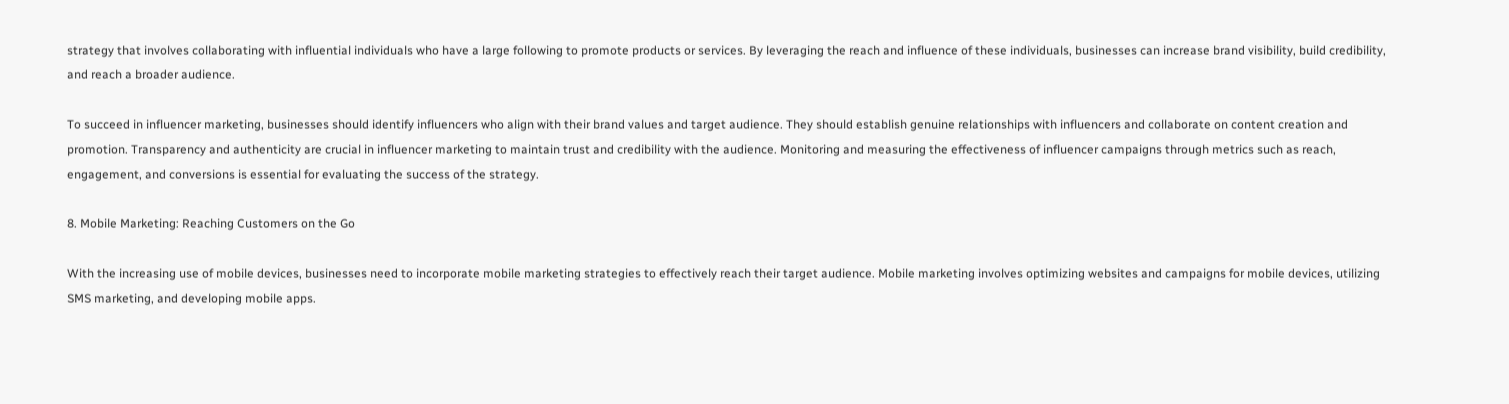strategy that involves collaborating with influential individuals who have a large following to promote products or services. By leveraging the reach and influence of these individuals, businesses can increase brand visibility, build credibility, and reach a broader audience.

To succeed in influencer marketing, businesses should identify influencers who align with their brand values and target audience. They should establish genuine relationships with influencers and collaborate on content creation and promotion. Transparency and authenticity are crucial in influencer marketing to maintain trust and credibility with the audience. Monitoring and measuring the effectiveness of influencer campaigns through metrics such as reach, engagement, and conversions is essential for evaluating the success of the strategy.

8. Mobile Marketing: Reaching Customers on the Go

With the increasing use of mobile devices, businesses need to incorporate mobile marketing strategies to effectively reach their target audience. Mobile marketing involves optimizing websites and campaigns for mobile devices, utilizing SMS marketing, and developing mobile apps.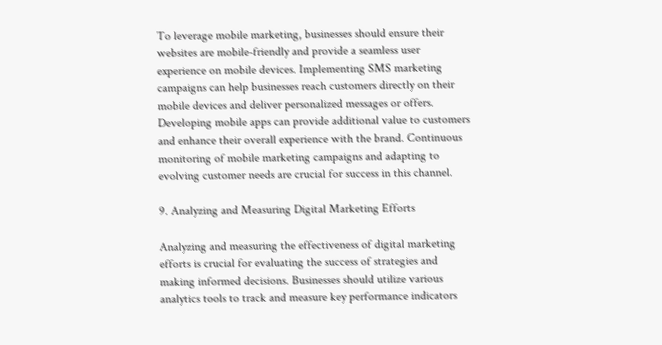To leverage mobile marketing, businesses should ensure their websites are mobile-friendly and provide a seamless user experience on mobile devices. Implementing SMS marketing campaigns can help businesses reach customers directly on their mobile devices and deliver personalized messages or offers. Developing mobile apps can provide additional value to customers and enhance their overall experience with the brand. Continuous monitoring of mobile marketing campaigns and adapting to evolving customer needs are crucial for success in this channel.

9. Analyzing and Measuring Digital Marketing Efforts

Analyzing and measuring the effectiveness of digital marketing efforts is crucial for evaluating the success of strategies and making informed decisions. Businesses should utilize various analytics tools to track and measure key performance indicators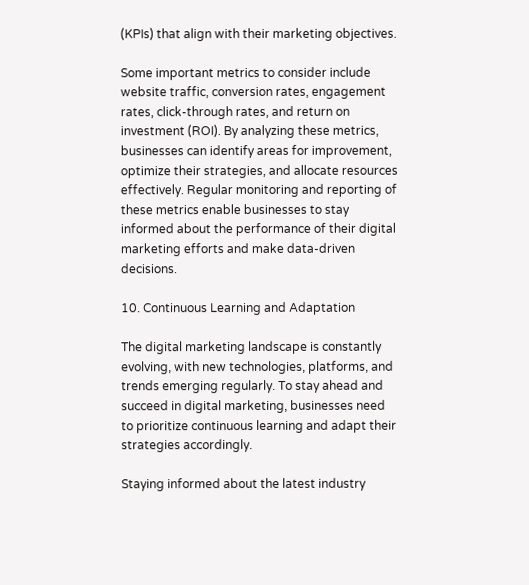(KPIs) that align with their marketing objectives.

Some important metrics to consider include website traffic, conversion rates, engagement rates, click-through rates, and return on investment (ROI). By analyzing these metrics, businesses can identify areas for improvement, optimize their strategies, and allocate resources effectively. Regular monitoring and reporting of these metrics enable businesses to stay informed about the performance of their digital marketing efforts and make data-driven decisions.

10. Continuous Learning and Adaptation

The digital marketing landscape is constantly evolving, with new technologies, platforms, and trends emerging regularly. To stay ahead and succeed in digital marketing, businesses need to prioritize continuous learning and adapt their strategies accordingly.

Staying informed about the latest industry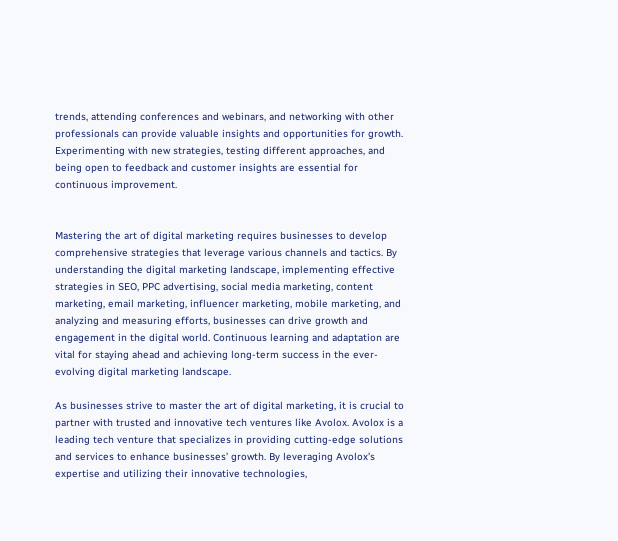trends, attending conferences and webinars, and networking with other professionals can provide valuable insights and opportunities for growth. Experimenting with new strategies, testing different approaches, and being open to feedback and customer insights are essential for continuous improvement.


Mastering the art of digital marketing requires businesses to develop comprehensive strategies that leverage various channels and tactics. By understanding the digital marketing landscape, implementing effective strategies in SEO, PPC advertising, social media marketing, content marketing, email marketing, influencer marketing, mobile marketing, and analyzing and measuring efforts, businesses can drive growth and engagement in the digital world. Continuous learning and adaptation are vital for staying ahead and achieving long-term success in the ever-evolving digital marketing landscape.

As businesses strive to master the art of digital marketing, it is crucial to partner with trusted and innovative tech ventures like Avolox. Avolox is a leading tech venture that specializes in providing cutting-edge solutions and services to enhance businesses’ growth. By leveraging Avolox’s expertise and utilizing their innovative technologies,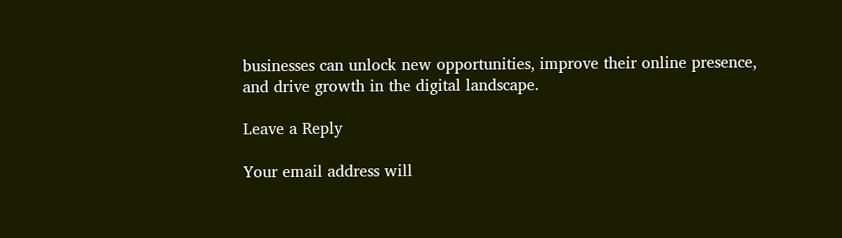businesses can unlock new opportunities, improve their online presence, and drive growth in the digital landscape.

Leave a Reply

Your email address will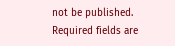not be published. Required fields are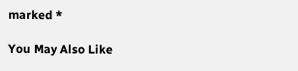marked *

You May Also Like